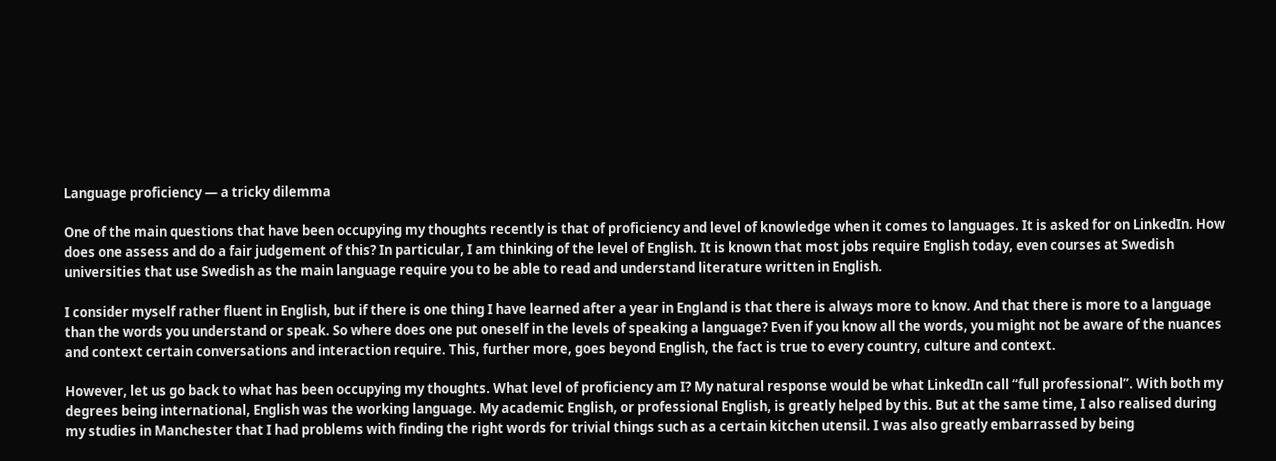Language proficiency — a tricky dilemma

One of the main questions that have been occupying my thoughts recently is that of proficiency and level of knowledge when it comes to languages. It is asked for on LinkedIn. How does one assess and do a fair judgement of this? In particular, I am thinking of the level of English. It is known that most jobs require English today, even courses at Swedish universities that use Swedish as the main language require you to be able to read and understand literature written in English.

I consider myself rather fluent in English, but if there is one thing I have learned after a year in England is that there is always more to know. And that there is more to a language than the words you understand or speak. So where does one put oneself in the levels of speaking a language? Even if you know all the words, you might not be aware of the nuances and context certain conversations and interaction require. This, further more, goes beyond English, the fact is true to every country, culture and context.

However, let us go back to what has been occupying my thoughts. What level of proficiency am I? My natural response would be what LinkedIn call “full professional”. With both my degrees being international, English was the working language. My academic English, or professional English, is greatly helped by this. But at the same time, I also realised during my studies in Manchester that I had problems with finding the right words for trivial things such as a certain kitchen utensil. I was also greatly embarrassed by being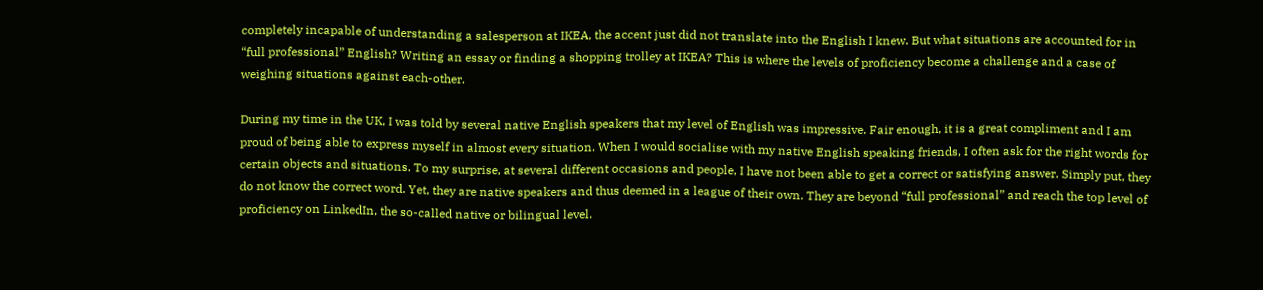completely incapable of understanding a salesperson at IKEA, the accent just did not translate into the English I knew. But what situations are accounted for in “full professional” English? Writing an essay or finding a shopping trolley at IKEA? This is where the levels of proficiency become a challenge and a case of weighing situations against each-other.

During my time in the UK, I was told by several native English speakers that my level of English was impressive. Fair enough, it is a great compliment and I am proud of being able to express myself in almost every situation. When I would socialise with my native English speaking friends, I often ask for the right words for certain objects and situations. To my surprise, at several different occasions and people, I have not been able to get a correct or satisfying answer. Simply put, they do not know the correct word. Yet, they are native speakers and thus deemed in a league of their own. They are beyond “full professional” and reach the top level of proficiency on LinkedIn, the so-called native or bilingual level.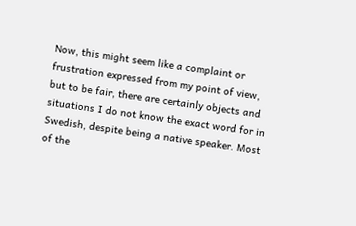Now, this might seem like a complaint or frustration expressed from my point of view, but to be fair, there are certainly objects and situations I do not know the exact word for in Swedish, despite being a native speaker. Most of the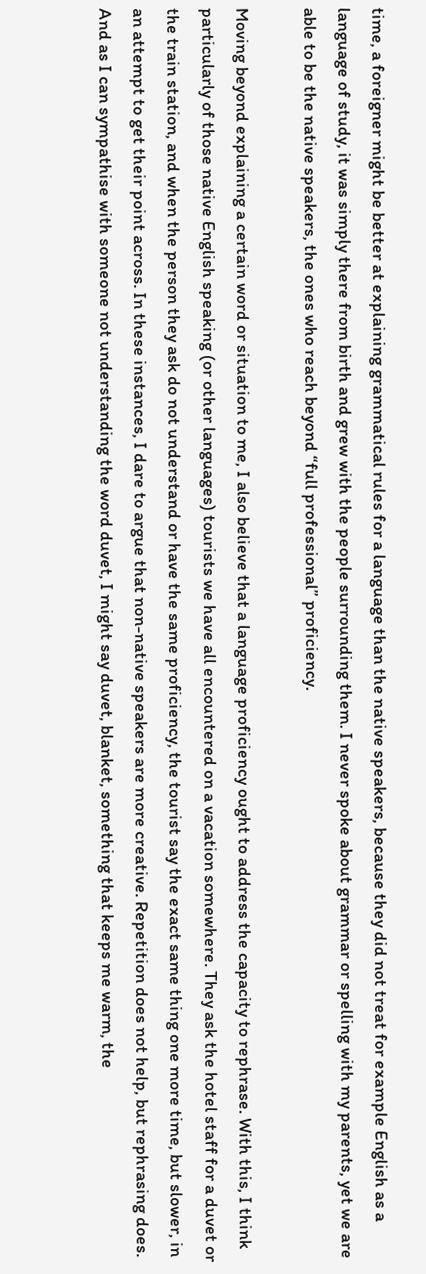time, a foreigner might be better at explaining grammatical rules for a language than the native speakers, because they did not treat for example English as a language of study, it was simply there from birth and grew with the people surrounding them. I never spoke about grammar or spelling with my parents, yet we are able to be the native speakers, the ones who reach beyond “full professional” proficiency.

Moving beyond explaining a certain word or situation to me, I also believe that a language proficiency ought to address the capacity to rephrase. With this, I think particularly of those native English speaking (or other languages) tourists we have all encountered on a vacation somewhere. They ask the hotel staff for a duvet or the train station, and when the person they ask do not understand or have the same proficiency, the tourist say the exact same thing one more time, but slower, in an attempt to get their point across. In these instances, I dare to argue that non-native speakers are more creative. Repetition does not help, but rephrasing does. And as I can sympathise with someone not understanding the word duvet, I might say duvet, blanket, something that keeps me warm, the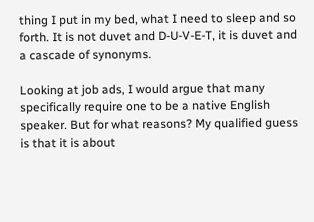thing I put in my bed, what I need to sleep and so forth. It is not duvet and D-U-V-E-T, it is duvet and a cascade of synonyms.

Looking at job ads, I would argue that many specifically require one to be a native English speaker. But for what reasons? My qualified guess is that it is about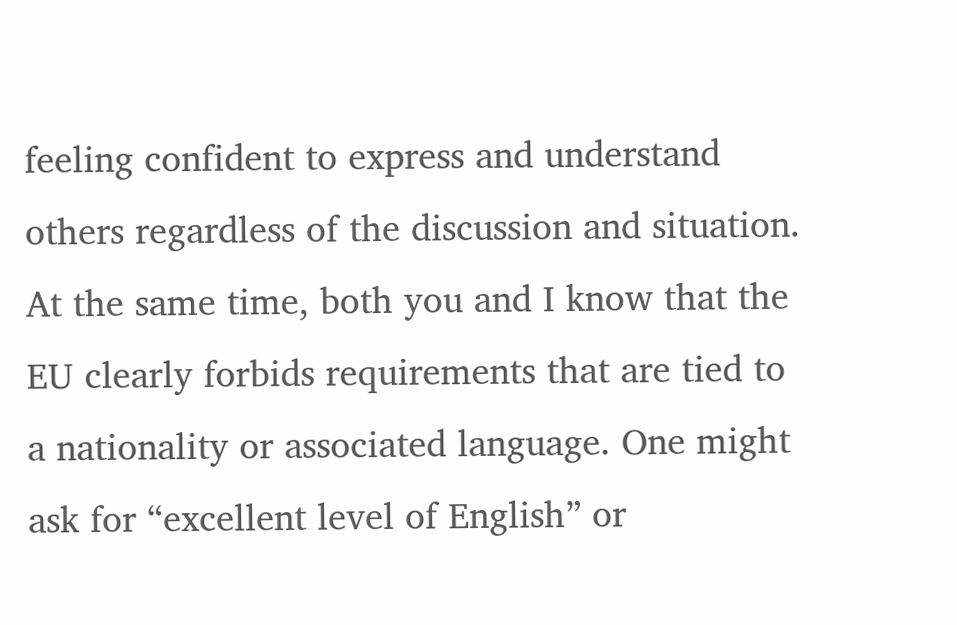feeling confident to express and understand others regardless of the discussion and situation. At the same time, both you and I know that the EU clearly forbids requirements that are tied to a nationality or associated language. One might ask for “excellent level of English” or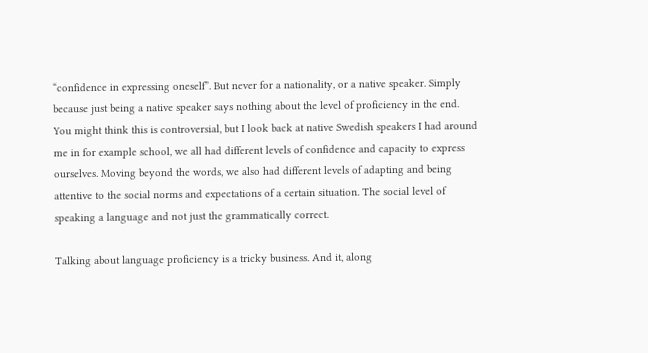“confidence in expressing oneself”. But never for a nationality, or a native speaker. Simply because just being a native speaker says nothing about the level of proficiency in the end. You might think this is controversial, but I look back at native Swedish speakers I had around me in for example school, we all had different levels of confidence and capacity to express ourselves. Moving beyond the words, we also had different levels of adapting and being attentive to the social norms and expectations of a certain situation. The social level of speaking a language and not just the grammatically correct.

Talking about language proficiency is a tricky business. And it, along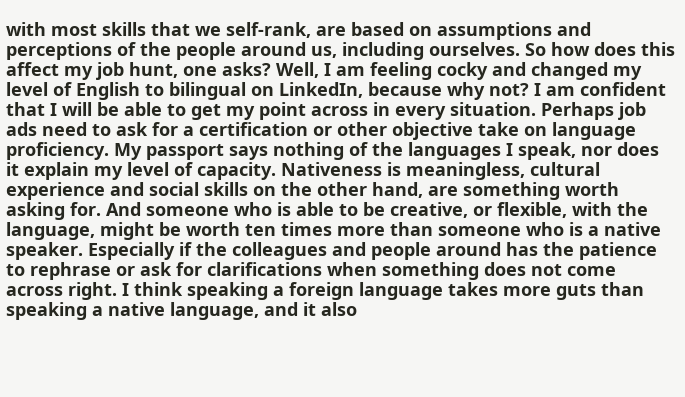with most skills that we self-rank, are based on assumptions and perceptions of the people around us, including ourselves. So how does this affect my job hunt, one asks? Well, I am feeling cocky and changed my level of English to bilingual on LinkedIn, because why not? I am confident that I will be able to get my point across in every situation. Perhaps job ads need to ask for a certification or other objective take on language proficiency. My passport says nothing of the languages I speak, nor does it explain my level of capacity. Nativeness is meaningless, cultural experience and social skills on the other hand, are something worth asking for. And someone who is able to be creative, or flexible, with the language, might be worth ten times more than someone who is a native speaker. Especially if the colleagues and people around has the patience to rephrase or ask for clarifications when something does not come across right. I think speaking a foreign language takes more guts than speaking a native language, and it also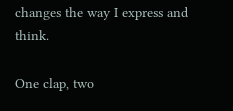changes the way I express and think.

One clap, two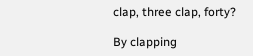clap, three clap, forty?

By clapping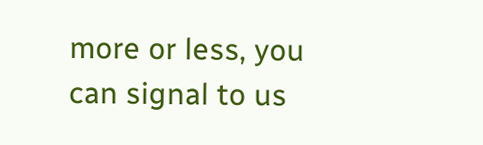more or less, you can signal to us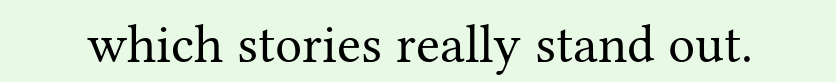which stories really stand out.